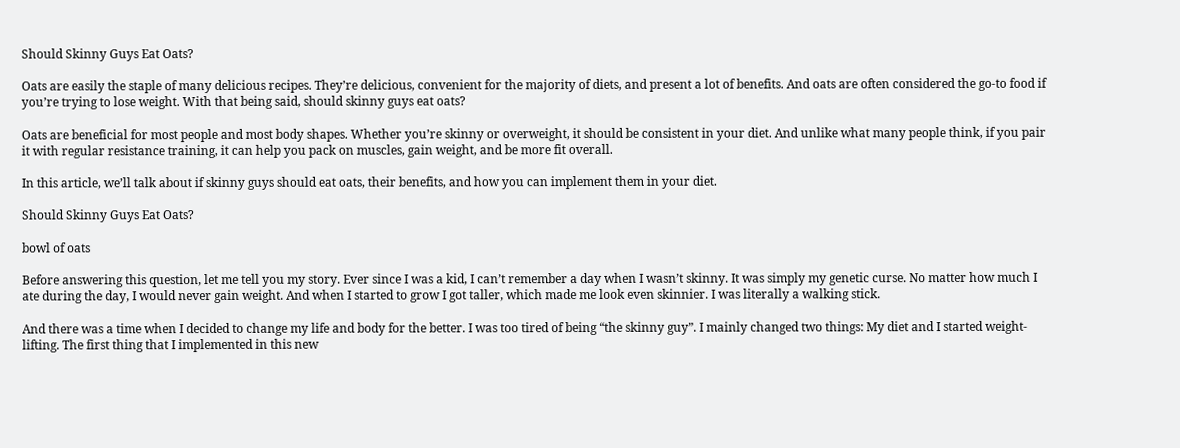Should Skinny Guys Eat Oats?

Oats are easily the staple of many delicious recipes. They’re delicious, convenient for the majority of diets, and present a lot of benefits. And oats are often considered the go-to food if you’re trying to lose weight. With that being said, should skinny guys eat oats?

Oats are beneficial for most people and most body shapes. Whether you’re skinny or overweight, it should be consistent in your diet. And unlike what many people think, if you pair it with regular resistance training, it can help you pack on muscles, gain weight, and be more fit overall.

In this article, we’ll talk about if skinny guys should eat oats, their benefits, and how you can implement them in your diet.

Should Skinny Guys Eat Oats?

bowl of oats

Before answering this question, let me tell you my story. Ever since I was a kid, I can’t remember a day when I wasn’t skinny. It was simply my genetic curse. No matter how much I ate during the day, I would never gain weight. And when I started to grow I got taller, which made me look even skinnier. I was literally a walking stick.

And there was a time when I decided to change my life and body for the better. I was too tired of being “the skinny guy”. I mainly changed two things: My diet and I started weight-lifting. The first thing that I implemented in this new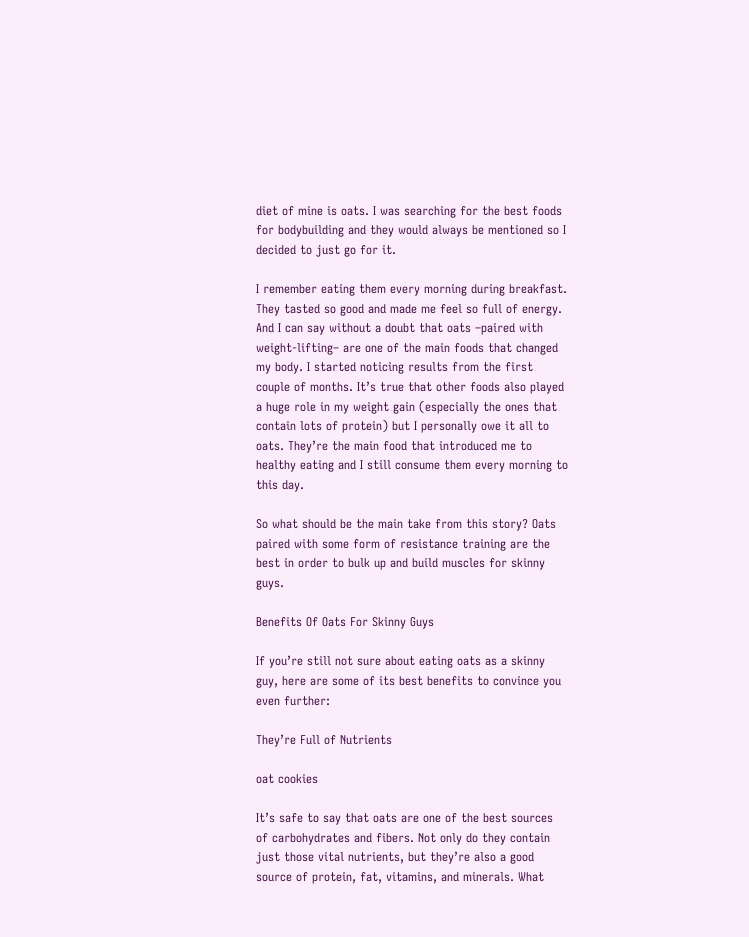diet of mine is oats. I was searching for the best foods for bodybuilding and they would always be mentioned so I decided to just go for it.

I remember eating them every morning during breakfast. They tasted so good and made me feel so full of energy. And I can say without a doubt that oats –paired with weight-lifting– are one of the main foods that changed my body. I started noticing results from the first couple of months. It’s true that other foods also played a huge role in my weight gain (especially the ones that contain lots of protein) but I personally owe it all to oats. They’re the main food that introduced me to healthy eating and I still consume them every morning to this day.

So what should be the main take from this story? Oats paired with some form of resistance training are the best in order to bulk up and build muscles for skinny guys.

Benefits Of Oats For Skinny Guys

If you’re still not sure about eating oats as a skinny guy, here are some of its best benefits to convince you even further:

They’re Full of Nutrients

oat cookies

It’s safe to say that oats are one of the best sources of carbohydrates and fibers. Not only do they contain just those vital nutrients, but they’re also a good source of protein, fat, vitamins, and minerals. What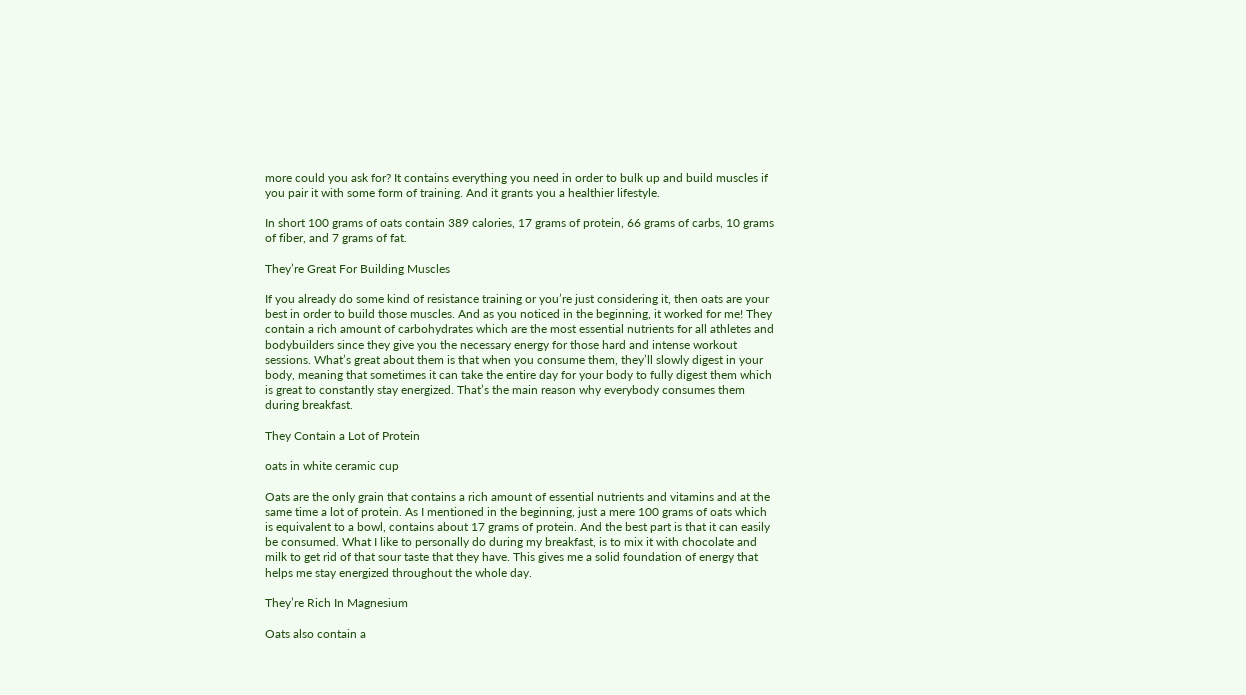more could you ask for? It contains everything you need in order to bulk up and build muscles if you pair it with some form of training. And it grants you a healthier lifestyle.

In short 100 grams of oats contain 389 calories, 17 grams of protein, 66 grams of carbs, 10 grams of fiber, and 7 grams of fat.

They’re Great For Building Muscles

If you already do some kind of resistance training or you’re just considering it, then oats are your best in order to build those muscles. And as you noticed in the beginning, it worked for me! They contain a rich amount of carbohydrates which are the most essential nutrients for all athletes and bodybuilders since they give you the necessary energy for those hard and intense workout sessions. What’s great about them is that when you consume them, they’ll slowly digest in your body, meaning that sometimes it can take the entire day for your body to fully digest them which is great to constantly stay energized. That’s the main reason why everybody consumes them during breakfast.

They Contain a Lot of Protein

oats in white ceramic cup

Oats are the only grain that contains a rich amount of essential nutrients and vitamins and at the same time a lot of protein. As I mentioned in the beginning, just a mere 100 grams of oats which is equivalent to a bowl, contains about 17 grams of protein. And the best part is that it can easily be consumed. What I like to personally do during my breakfast, is to mix it with chocolate and milk to get rid of that sour taste that they have. This gives me a solid foundation of energy that helps me stay energized throughout the whole day.

They’re Rich In Magnesium

Oats also contain a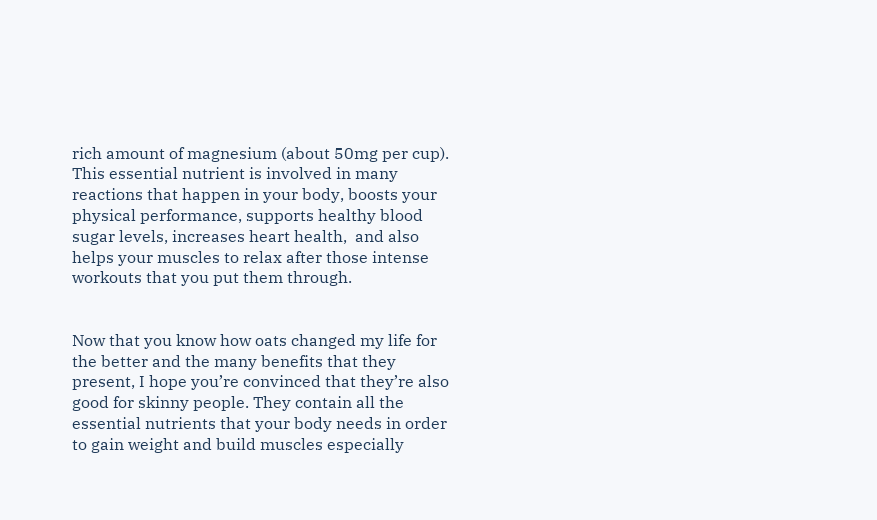rich amount of magnesium (about 50mg per cup). This essential nutrient is involved in many reactions that happen in your body, boosts your physical performance, supports healthy blood sugar levels, increases heart health,  and also helps your muscles to relax after those intense workouts that you put them through.


Now that you know how oats changed my life for the better and the many benefits that they present, I hope you’re convinced that they’re also good for skinny people. They contain all the essential nutrients that your body needs in order to gain weight and build muscles especially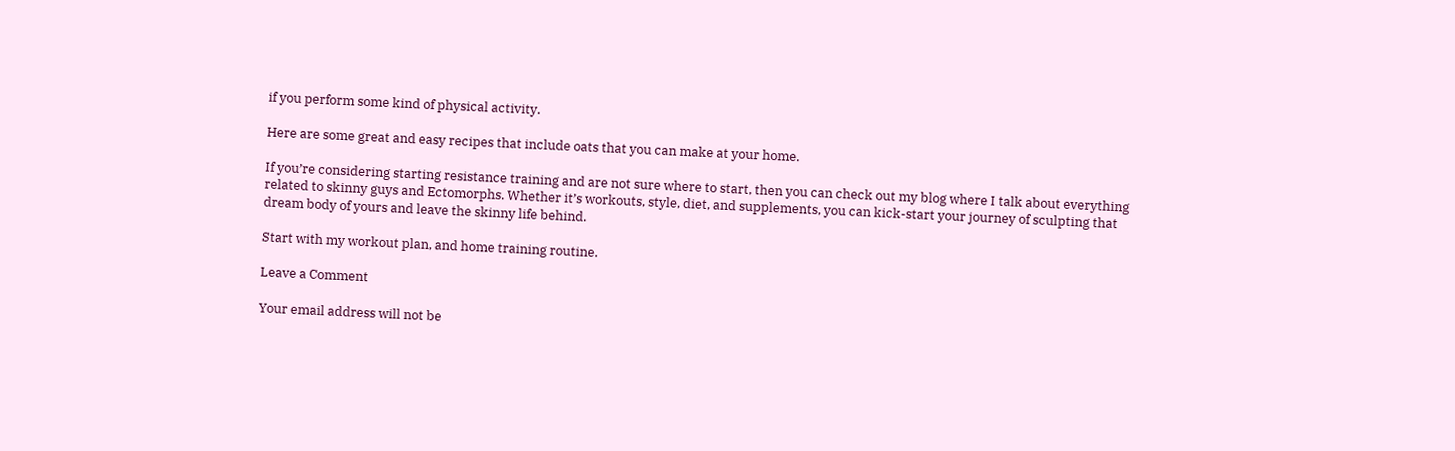if you perform some kind of physical activity.

Here are some great and easy recipes that include oats that you can make at your home.

If you’re considering starting resistance training and are not sure where to start, then you can check out my blog where I talk about everything related to skinny guys and Ectomorphs. Whether it’s workouts, style, diet, and supplements, you can kick-start your journey of sculpting that dream body of yours and leave the skinny life behind.

Start with my workout plan, and home training routine.

Leave a Comment

Your email address will not be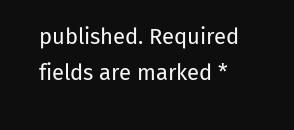published. Required fields are marked *